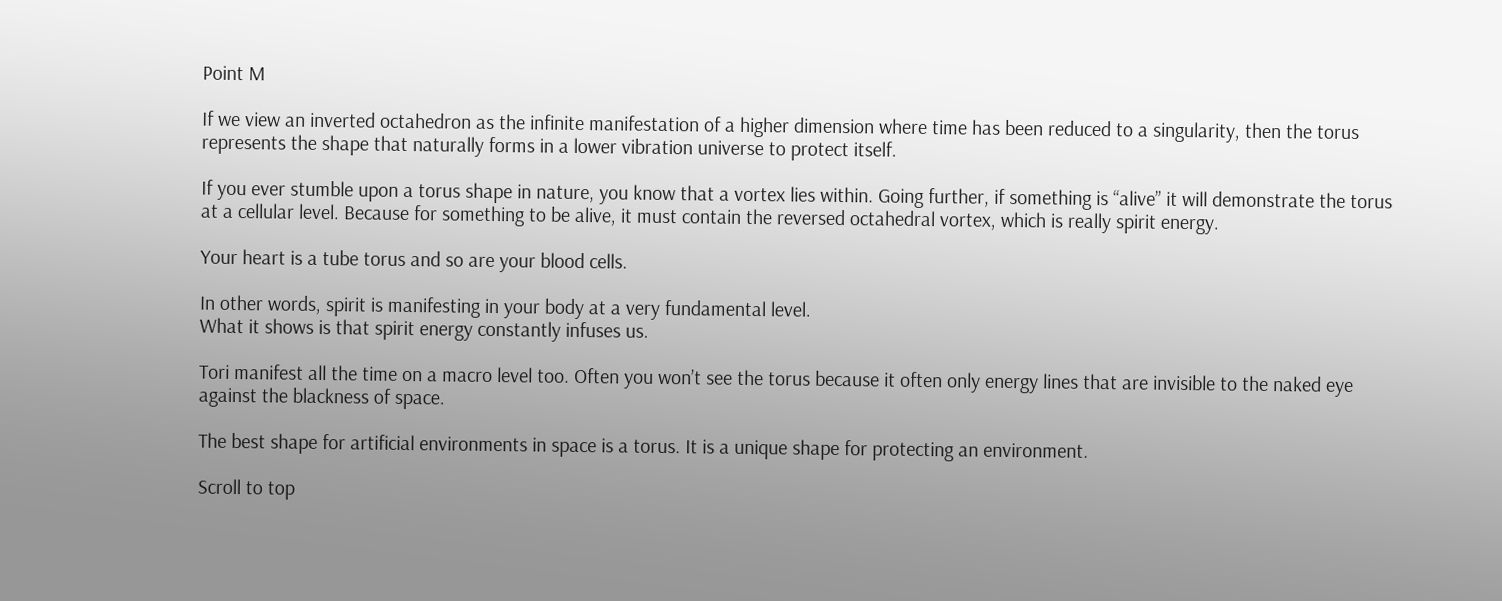Point M

If we view an inverted octahedron as the infinite manifestation of a higher dimension where time has been reduced to a singularity, then the torus represents the shape that naturally forms in a lower vibration universe to protect itself.

If you ever stumble upon a torus shape in nature, you know that a vortex lies within. Going further, if something is “alive” it will demonstrate the torus at a cellular level. Because for something to be alive, it must contain the reversed octahedral vortex, which is really spirit energy.

Your heart is a tube torus and so are your blood cells.

In other words, spirit is manifesting in your body at a very fundamental level.
What it shows is that spirit energy constantly infuses us.

Tori manifest all the time on a macro level too. Often you won’t see the torus because it often only energy lines that are invisible to the naked eye against the blackness of space.

The best shape for artificial environments in space is a torus. It is a unique shape for protecting an environment.

Scroll to top